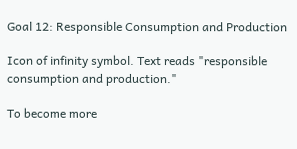Goal 12: Responsible Consumption and Production

Icon of infinity symbol. Text reads "responsible consumption and production."

To become more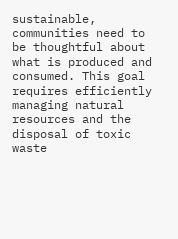sustainable, communities need to be thoughtful about what is produced and consumed. This goal requires efficiently managing natural resources and the disposal of toxic waste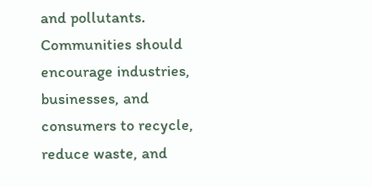and pollutants. Communities should encourage industries, businesses, and consumers to recycle, reduce waste, and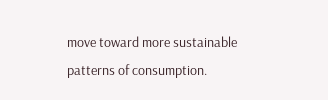move toward more sustainable patterns of consumption.